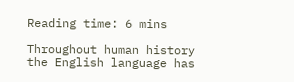Reading time: 6 mins

Throughout human history the English language has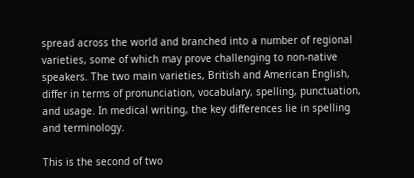spread across the world and branched into a number of regional varieties, some of which may prove challenging to non-native speakers. The two main varieties, British and American English, differ in terms of pronunciation, vocabulary, spelling, punctuation, and usage. In medical writing, the key differences lie in spelling and terminology.

This is the second of two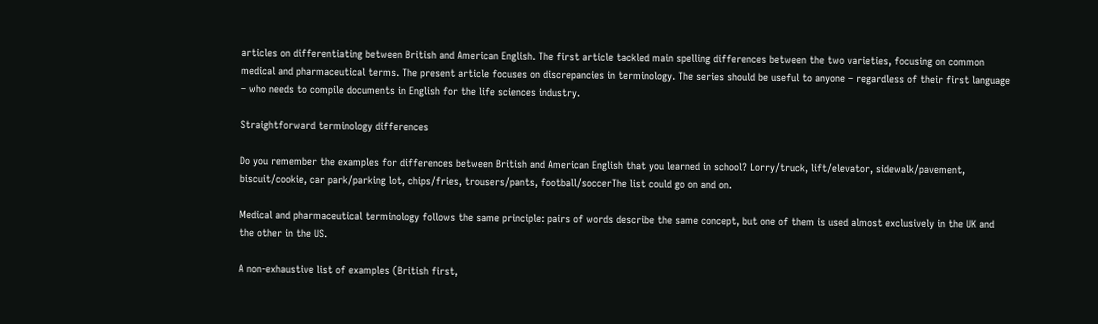articles on differentiating between British and American English. The first article tackled main spelling differences between the two varieties, focusing on common medical and pharmaceutical terms. The present article focuses on discrepancies in terminology. The series should be useful to anyone – regardless of their first language – who needs to compile documents in English for the life sciences industry.

Straightforward terminology differences

Do you remember the examples for differences between British and American English that you learned in school? Lorry/truck, lift/elevator, sidewalk/pavement, biscuit/cookie, car park/parking lot, chips/fries, trousers/pants, football/soccerThe list could go on and on.

Medical and pharmaceutical terminology follows the same principle: pairs of words describe the same concept, but one of them is used almost exclusively in the UK and the other in the US.

A non-exhaustive list of examples (British first,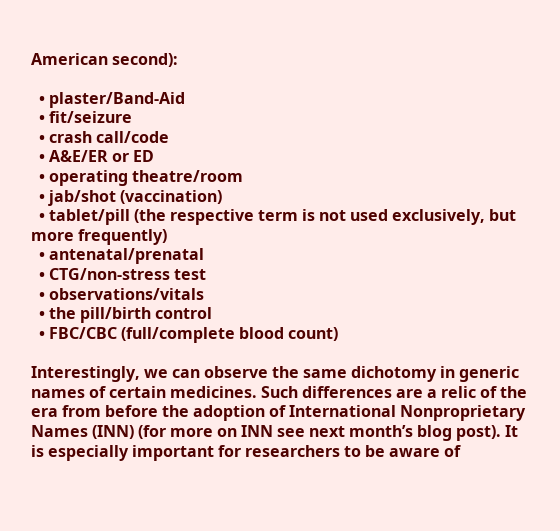American second):

  • plaster/Band-Aid
  • fit/seizure
  • crash call/code
  • A&E/ER or ED
  • operating theatre/room
  • jab/shot (vaccination)
  • tablet/pill (the respective term is not used exclusively, but more frequently)
  • antenatal/prenatal
  • CTG/non-stress test
  • observations/vitals
  • the pill/birth control
  • FBC/CBC (full/complete blood count)

Interestingly, we can observe the same dichotomy in generic names of certain medicines. Such differences are a relic of the era from before the adoption of International Nonproprietary Names (INN) (for more on INN see next month’s blog post). It is especially important for researchers to be aware of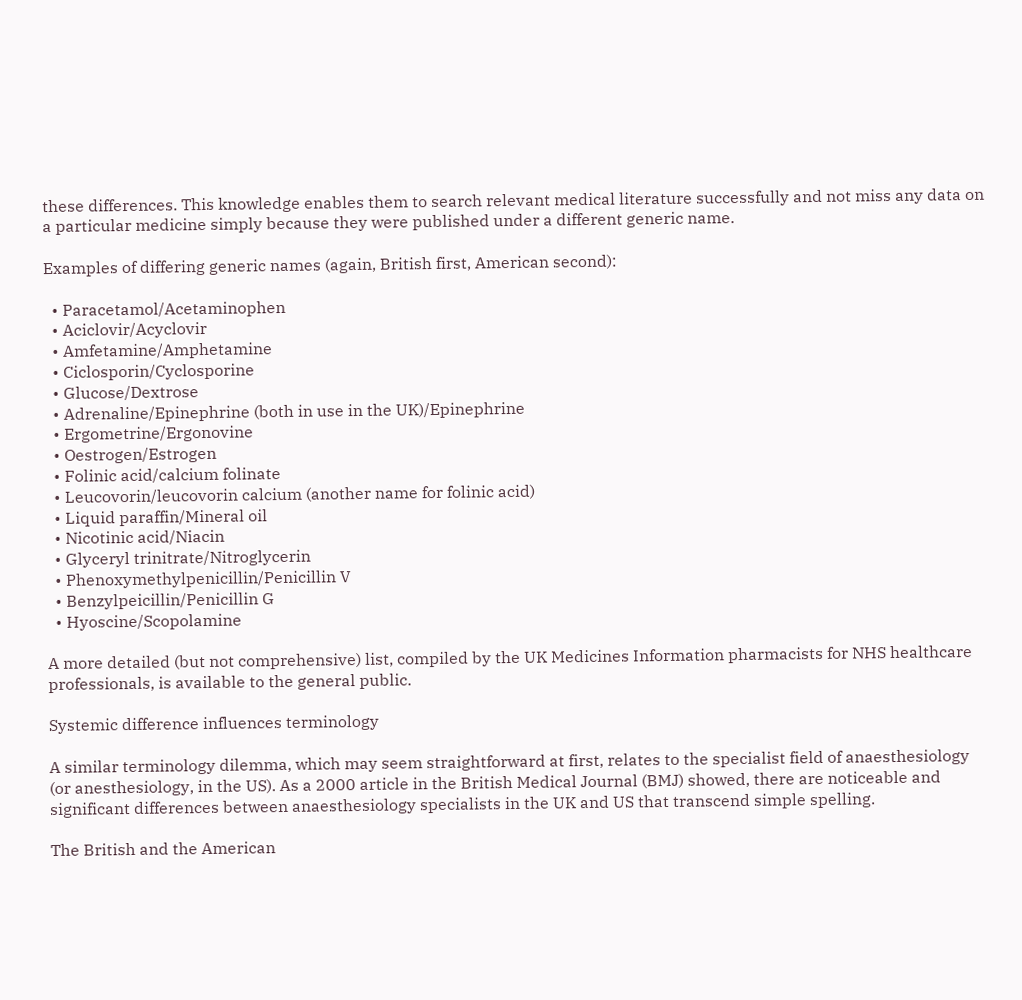these differences. This knowledge enables them to search relevant medical literature successfully and not miss any data on a particular medicine simply because they were published under a different generic name.

Examples of differing generic names (again, British first, American second):

  • Paracetamol/Acetaminophen
  • Aciclovir/Acyclovir
  • Amfetamine/Amphetamine
  • Ciclosporin/Cyclosporine
  • Glucose/Dextrose
  • Adrenaline/Epinephrine (both in use in the UK)/Epinephrine
  • Ergometrine/Ergonovine
  • Oestrogen/Estrogen
  • Folinic acid/calcium folinate
  • Leucovorin/leucovorin calcium (another name for folinic acid)
  • Liquid paraffin/Mineral oil
  • Nicotinic acid/Niacin
  • Glyceryl trinitrate/Nitroglycerin
  • Phenoxymethylpenicillin/Penicillin V
  • Benzylpeicillin/Penicillin G
  • Hyoscine/Scopolamine

A more detailed (but not comprehensive) list, compiled by the UK Medicines Information pharmacists for NHS healthcare professionals, is available to the general public.

Systemic difference influences terminology

A similar terminology dilemma, which may seem straightforward at first, relates to the specialist field of anaesthesiology (or anesthesiology, in the US). As a 2000 article in the British Medical Journal (BMJ) showed, there are noticeable and significant differences between anaesthesiology specialists in the UK and US that transcend simple spelling.

The British and the American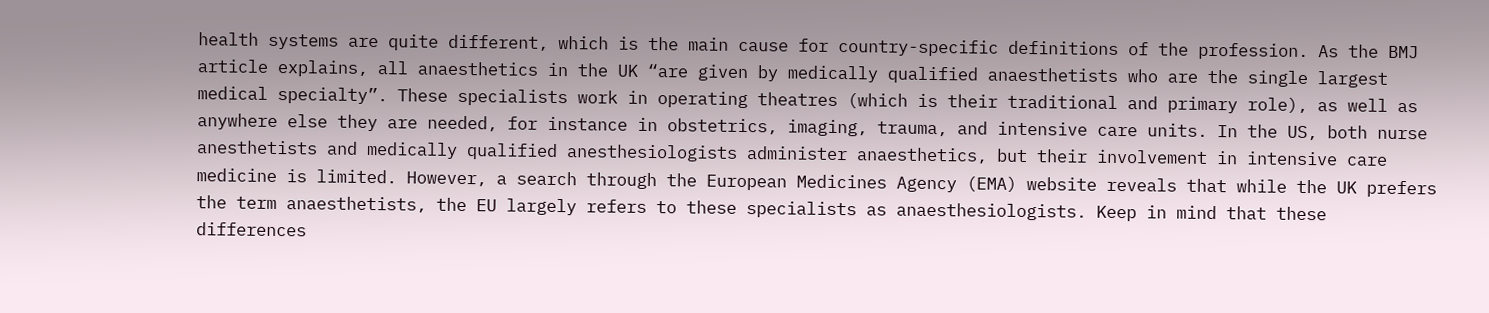health systems are quite different, which is the main cause for country-specific definitions of the profession. As the BMJ article explains, all anaesthetics in the UK “are given by medically qualified anaesthetists who are the single largest medical specialty”. These specialists work in operating theatres (which is their traditional and primary role), as well as anywhere else they are needed, for instance in obstetrics, imaging, trauma, and intensive care units. In the US, both nurse anesthetists and medically qualified anesthesiologists administer anaesthetics, but their involvement in intensive care medicine is limited. However, a search through the European Medicines Agency (EMA) website reveals that while the UK prefers the term anaesthetists, the EU largely refers to these specialists as anaesthesiologists. Keep in mind that these differences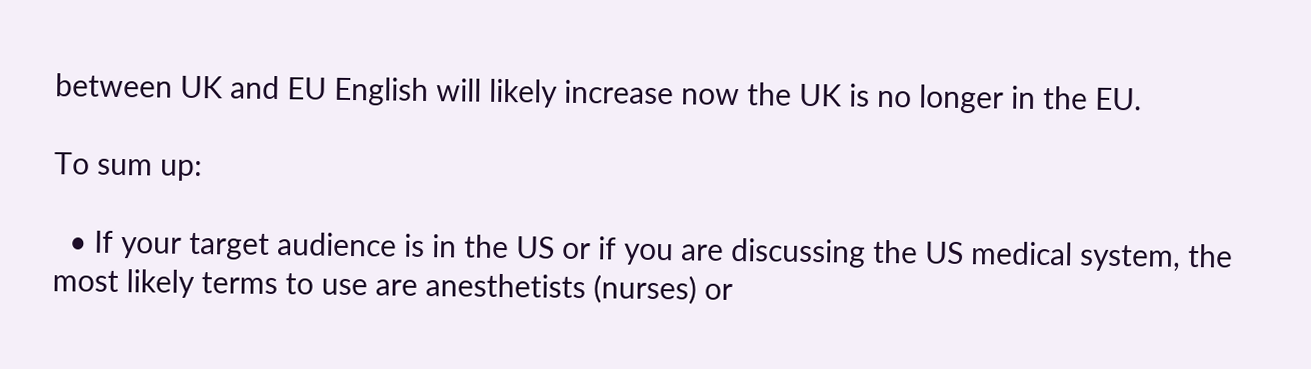between UK and EU English will likely increase now the UK is no longer in the EU.

To sum up:

  • If your target audience is in the US or if you are discussing the US medical system, the most likely terms to use are anesthetists (nurses) or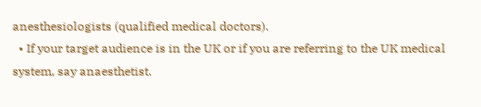anesthesiologists (qualified medical doctors).
  • If your target audience is in the UK or if you are referring to the UK medical system, say anaesthetist.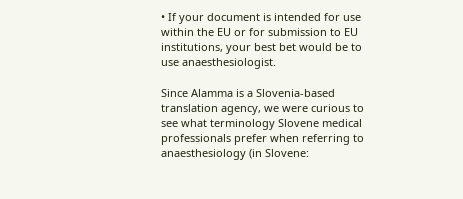• If your document is intended for use within the EU or for submission to EU institutions, your best bet would be to use anaesthesiologist.

Since Alamma is a Slovenia-based translation agency, we were curious to see what terminology Slovene medical professionals prefer when referring to anaesthesiology (in Slovene: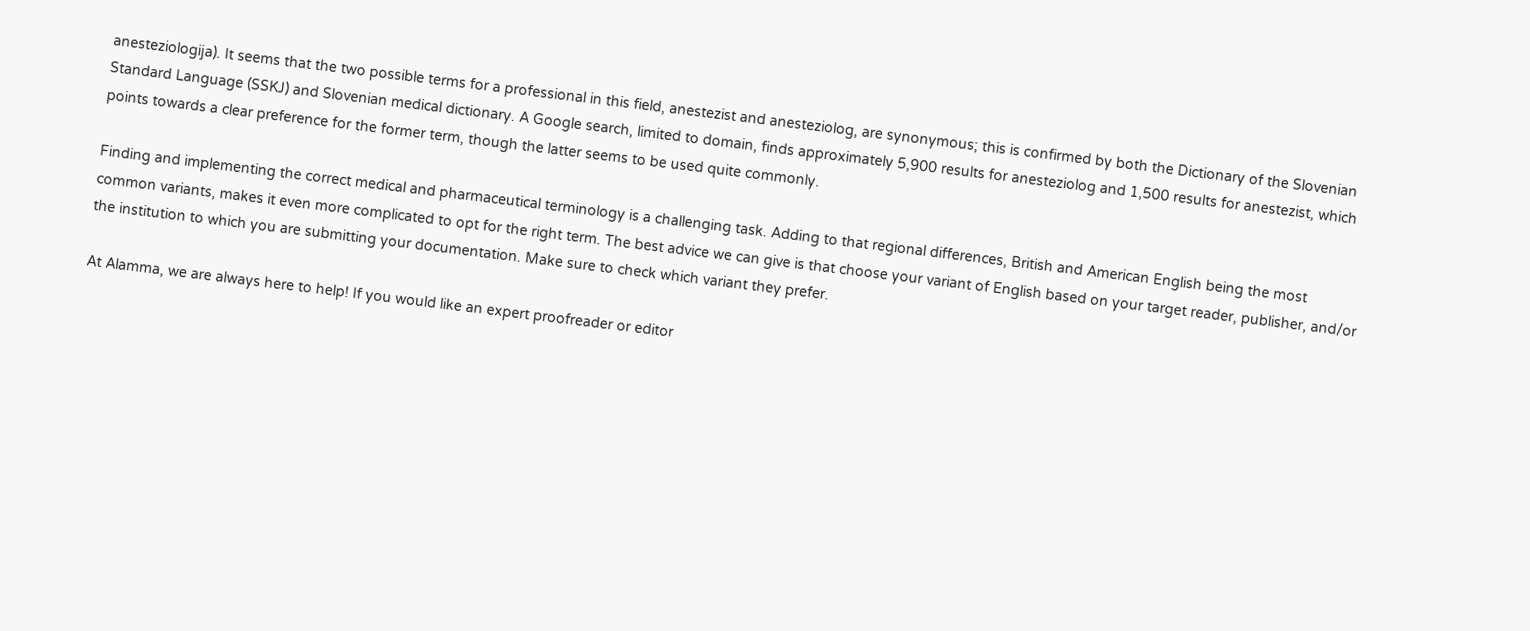anesteziologija). It seems that the two possible terms for a professional in this field, anestezist and anesteziolog, are synonymous; this is confirmed by both the Dictionary of the Slovenian Standard Language (SSKJ) and Slovenian medical dictionary. A Google search, limited to domain, finds approximately 5,900 results for anesteziolog and 1,500 results for anestezist, which points towards a clear preference for the former term, though the latter seems to be used quite commonly.

Finding and implementing the correct medical and pharmaceutical terminology is a challenging task. Adding to that regional differences, British and American English being the most common variants, makes it even more complicated to opt for the right term. The best advice we can give is that choose your variant of English based on your target reader, publisher, and/or the institution to which you are submitting your documentation. Make sure to check which variant they prefer.

At Alamma, we are always here to help! If you would like an expert proofreader or editor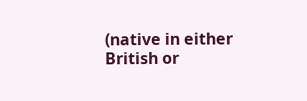(native in either British or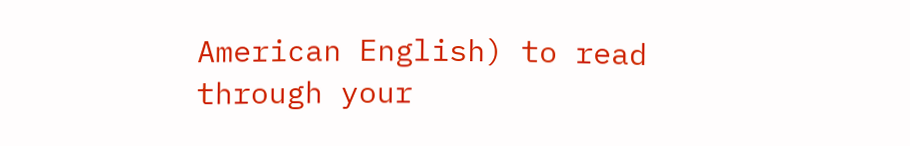American English) to read through your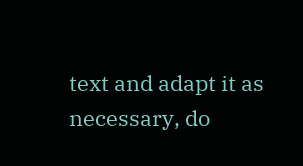text and adapt it as necessary, do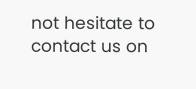not hesitate to contact us on